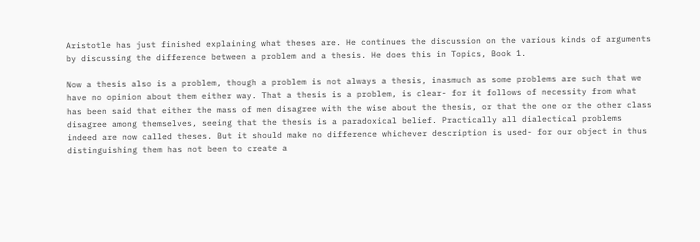Aristotle has just finished explaining what theses are. He continues the discussion on the various kinds of arguments by discussing the difference between a problem and a thesis. He does this in Topics, Book 1.

Now a thesis also is a problem, though a problem is not always a thesis, inasmuch as some problems are such that we have no opinion about them either way. That a thesis is a problem, is clear- for it follows of necessity from what has been said that either the mass of men disagree with the wise about the thesis, or that the one or the other class disagree among themselves, seeing that the thesis is a paradoxical belief. Practically all dialectical problems indeed are now called theses. But it should make no difference whichever description is used- for our object in thus distinguishing them has not been to create a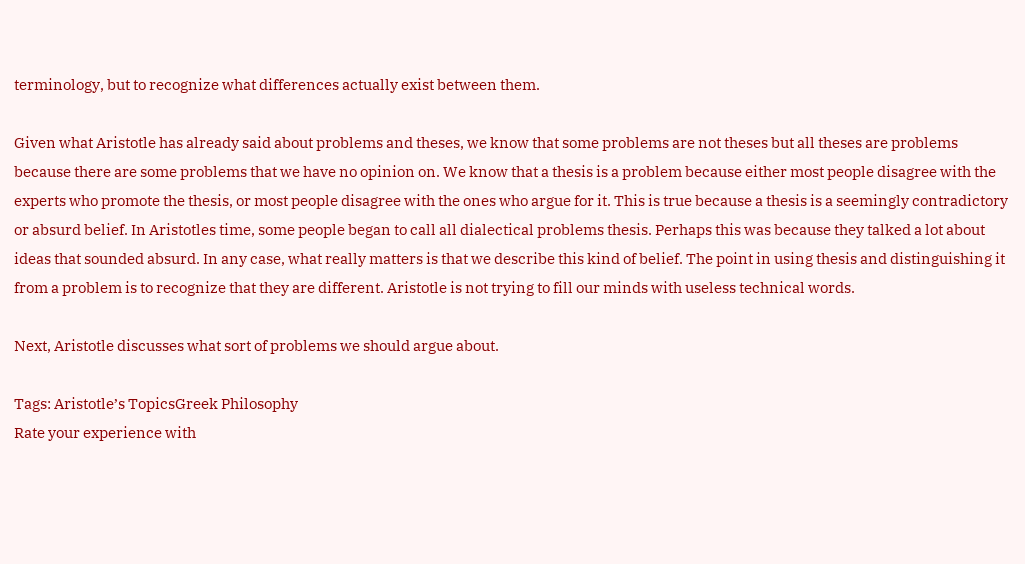terminology, but to recognize what differences actually exist between them.

Given what Aristotle has already said about problems and theses, we know that some problems are not theses but all theses are problems because there are some problems that we have no opinion on. We know that a thesis is a problem because either most people disagree with the experts who promote the thesis, or most people disagree with the ones who argue for it. This is true because a thesis is a seemingly contradictory or absurd belief. In Aristotles time, some people began to call all dialectical problems thesis. Perhaps this was because they talked a lot about ideas that sounded absurd. In any case, what really matters is that we describe this kind of belief. The point in using thesis and distinguishing it from a problem is to recognize that they are different. Aristotle is not trying to fill our minds with useless technical words.

Next, Aristotle discusses what sort of problems we should argue about.

Tags: Aristotle’s TopicsGreek Philosophy
Rate your experience with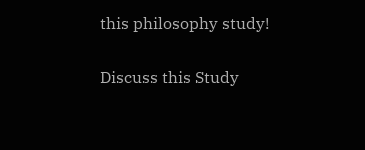this philosophy study!

Discuss this Study